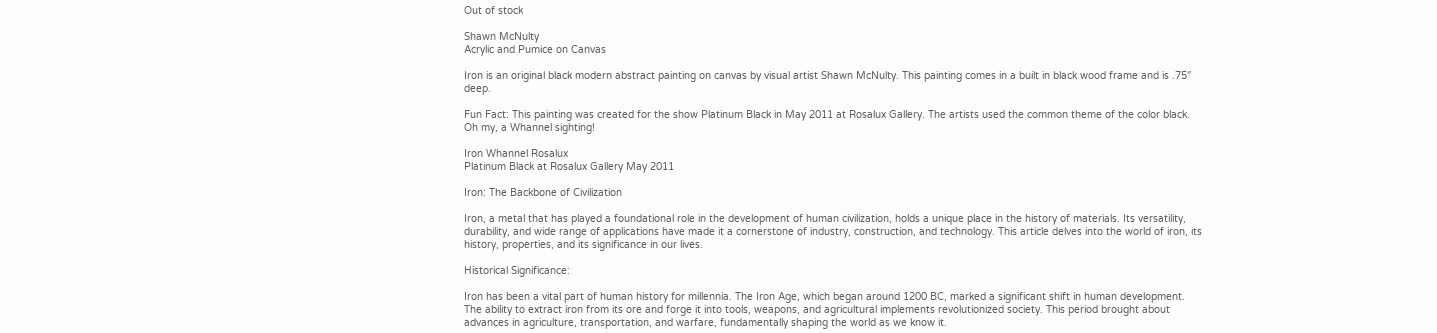Out of stock

Shawn McNulty
Acrylic and Pumice on Canvas

Iron is an original black modern abstract painting on canvas by visual artist Shawn McNulty. This painting comes in a built in black wood frame and is .75″ deep.

Fun Fact: This painting was created for the show Platinum Black in May 2011 at Rosalux Gallery. The artists used the common theme of the color black. Oh my, a Whannel sighting!

Iron Whannel Rosalux
Platinum Black at Rosalux Gallery May 2011

Iron: The Backbone of Civilization

Iron, a metal that has played a foundational role in the development of human civilization, holds a unique place in the history of materials. Its versatility, durability, and wide range of applications have made it a cornerstone of industry, construction, and technology. This article delves into the world of iron, its history, properties, and its significance in our lives.

Historical Significance:

Iron has been a vital part of human history for millennia. The Iron Age, which began around 1200 BC, marked a significant shift in human development. The ability to extract iron from its ore and forge it into tools, weapons, and agricultural implements revolutionized society. This period brought about advances in agriculture, transportation, and warfare, fundamentally shaping the world as we know it.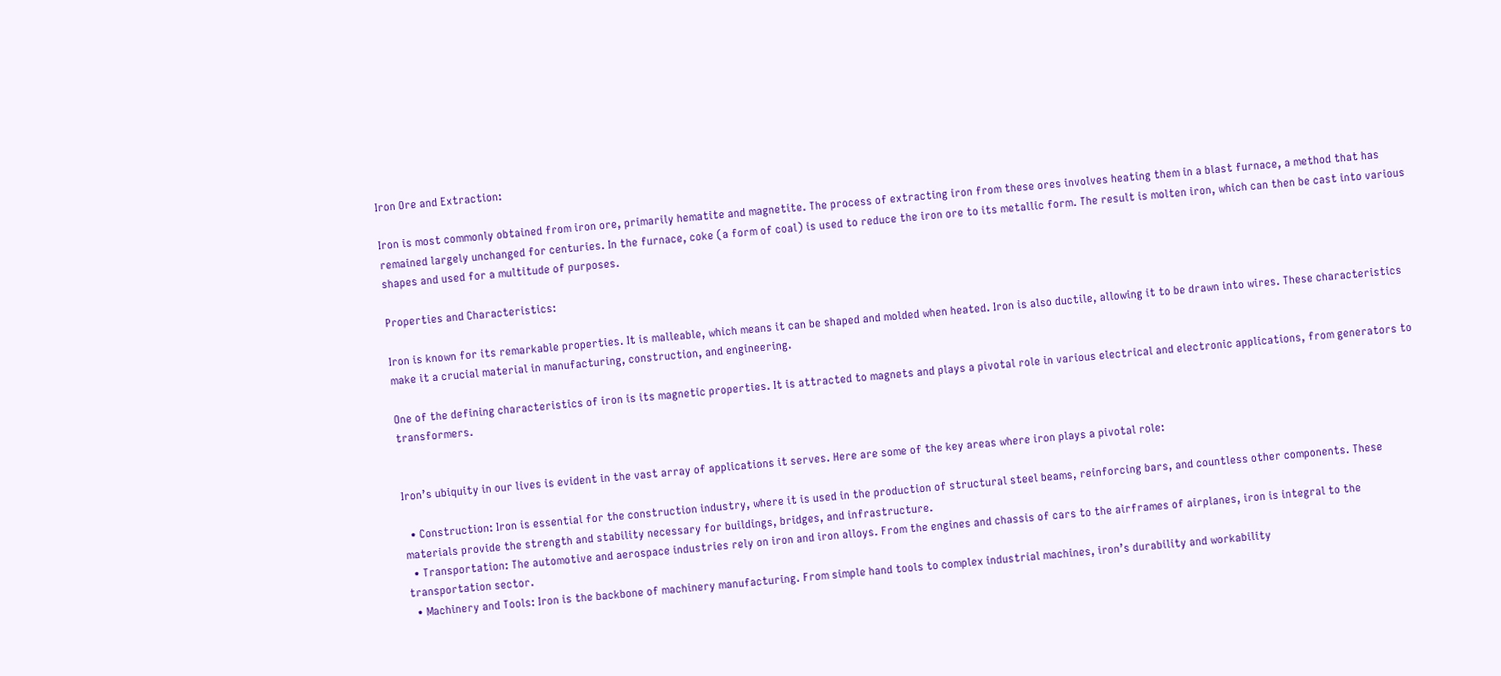Iron Ore and Extraction:

Iron is most commonly obtained from iron ore, primarily hematite and magnetite. The process of extracting iron from these ores involves heating them in a blast furnace, a method that has remained largely unchanged for centuries. In the furnace, coke (a form of coal) is used to reduce the iron ore to its metallic form. The result is molten iron, which can then be cast into various shapes and used for a multitude of purposes.

Properties and Characteristics:

Iron is known for its remarkable properties. It is malleable, which means it can be shaped and molded when heated. Iron is also ductile, allowing it to be drawn into wires. These characteristics make it a crucial material in manufacturing, construction, and engineering.

One of the defining characteristics of iron is its magnetic properties. It is attracted to magnets and plays a pivotal role in various electrical and electronic applications, from generators to transformers.


Iron’s ubiquity in our lives is evident in the vast array of applications it serves. Here are some of the key areas where iron plays a pivotal role:

  • Construction: Iron is essential for the construction industry, where it is used in the production of structural steel beams, reinforcing bars, and countless other components. These materials provide the strength and stability necessary for buildings, bridges, and infrastructure.
  • Transportation: The automotive and aerospace industries rely on iron and iron alloys. From the engines and chassis of cars to the airframes of airplanes, iron is integral to the transportation sector.
  • Machinery and Tools: Iron is the backbone of machinery manufacturing. From simple hand tools to complex industrial machines, iron’s durability and workability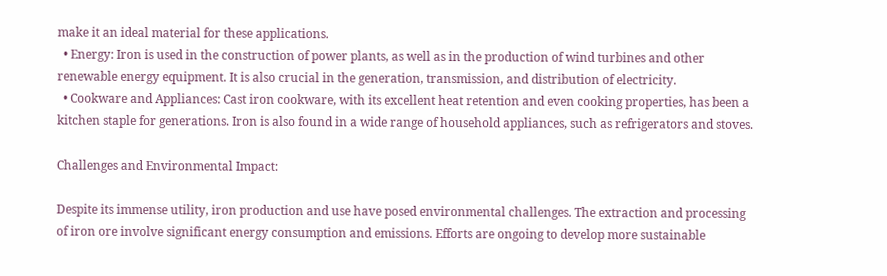make it an ideal material for these applications.
  • Energy: Iron is used in the construction of power plants, as well as in the production of wind turbines and other renewable energy equipment. It is also crucial in the generation, transmission, and distribution of electricity.
  • Cookware and Appliances: Cast iron cookware, with its excellent heat retention and even cooking properties, has been a kitchen staple for generations. Iron is also found in a wide range of household appliances, such as refrigerators and stoves.

Challenges and Environmental Impact:

Despite its immense utility, iron production and use have posed environmental challenges. The extraction and processing of iron ore involve significant energy consumption and emissions. Efforts are ongoing to develop more sustainable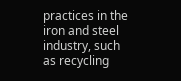practices in the iron and steel industry, such as recycling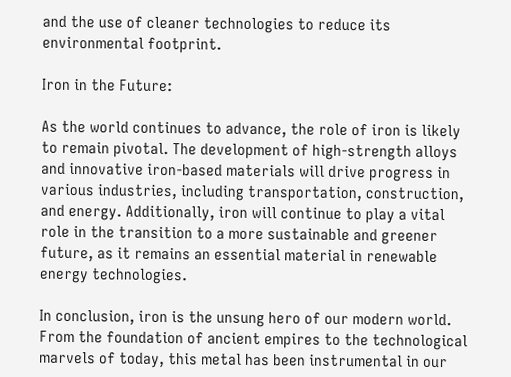and the use of cleaner technologies to reduce its environmental footprint.

Iron in the Future:

As the world continues to advance, the role of iron is likely to remain pivotal. The development of high-strength alloys and innovative iron-based materials will drive progress in various industries, including transportation, construction, and energy. Additionally, iron will continue to play a vital role in the transition to a more sustainable and greener future, as it remains an essential material in renewable energy technologies.

In conclusion, iron is the unsung hero of our modern world. From the foundation of ancient empires to the technological marvels of today, this metal has been instrumental in our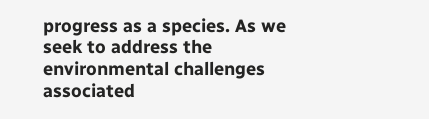progress as a species. As we seek to address the environmental challenges associated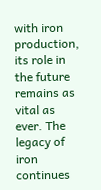with iron production, its role in the future remains as vital as ever. The legacy of iron continues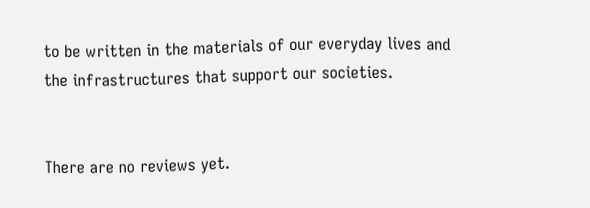to be written in the materials of our everyday lives and the infrastructures that support our societies.


There are no reviews yet.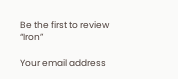Be the first to review “Iron”

Your email address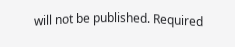will not be published. Required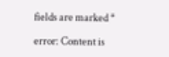fields are marked *

error: Content is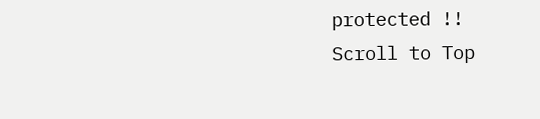protected !!
Scroll to Top